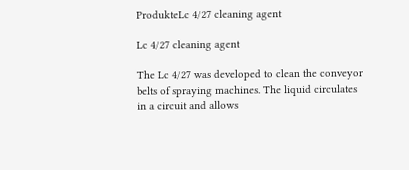ProdukteLc 4/27 cleaning agent

Lc 4/27 cleaning agent

The Lc 4/27 was developed to clean the conveyor belts of spraying machines. The liquid circulates in a circuit and allows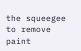the squeegee to remove paint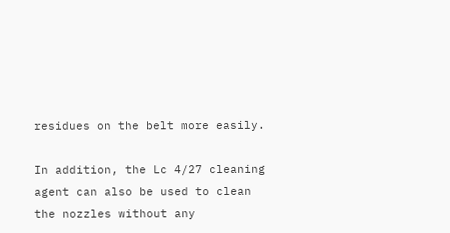residues on the belt more easily.

In addition, the Lc 4/27 cleaning agent can also be used to clean the nozzles without any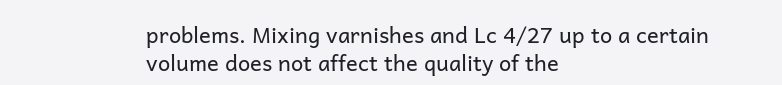problems. Mixing varnishes and Lc 4/27 up to a certain volume does not affect the quality of the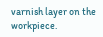varnish layer on the workpiece.